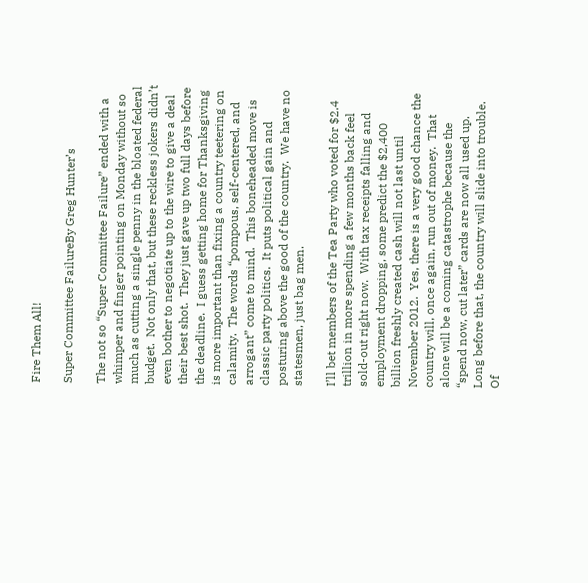Fire Them All!

Super Committee FailureBy Greg Hunter’s

The not so “Super Committee Failure” ended with a whimper and finger pointing on Monday without so much as cutting a single penny in the bloated federal budget.  Not only that, but these reckless jokers didn’t even bother to negotiate up to the wire to give a deal their best shot.  They just gave up two full days before the deadline.  I guess getting home for Thanksgiving is more important than fixing a country teetering on calamity.  The words “pompous, self-centered, and arrogant” come to mind.  This boneheaded move is classic party politics.  It puts political gain and posturing above the good of the country.  We have no statesmen, just bag men.

I’ll bet members of the Tea Party who voted for $2.4 trillion in more spending a few months back feel sold-out right now.  With tax receipts falling and employment dropping, some predict the $2,400 billion freshly created cash will not last until November 2012.  Yes, there is a very good chance the country will, once again, run out of money.  That alone will be a coming catastrophe because the “spend now, cut later” cards are now all used up.  Long before that, the country will slide into trouble.  Of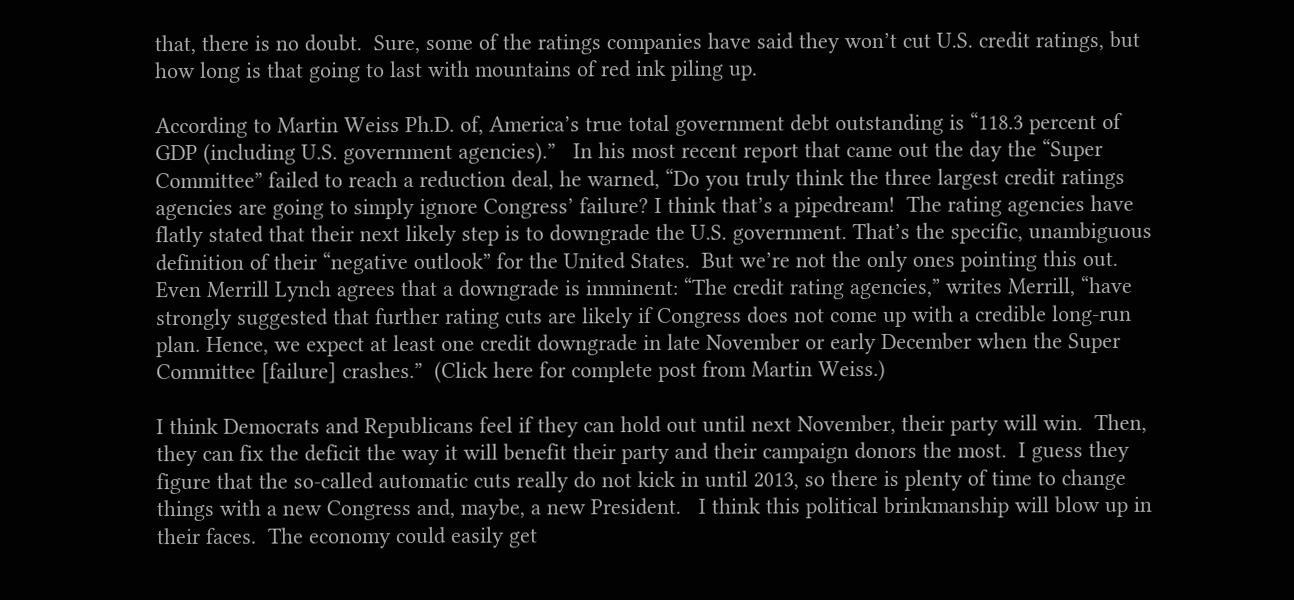that, there is no doubt.  Sure, some of the ratings companies have said they won’t cut U.S. credit ratings, but how long is that going to last with mountains of red ink piling up.

According to Martin Weiss Ph.D. of, America’s true total government debt outstanding is “118.3 percent of GDP (including U.S. government agencies).”   In his most recent report that came out the day the “Super Committee” failed to reach a reduction deal, he warned, “Do you truly think the three largest credit ratings agencies are going to simply ignore Congress’ failure? I think that’s a pipedream!  The rating agencies have flatly stated that their next likely step is to downgrade the U.S. government. That’s the specific, unambiguous definition of their “negative outlook” for the United States.  But we’re not the only ones pointing this out.  Even Merrill Lynch agrees that a downgrade is imminent: “The credit rating agencies,” writes Merrill, “have strongly suggested that further rating cuts are likely if Congress does not come up with a credible long-run plan. Hence, we expect at least one credit downgrade in late November or early December when the Super Committee [failure] crashes.”  (Click here for complete post from Martin Weiss.)

I think Democrats and Republicans feel if they can hold out until next November, their party will win.  Then, they can fix the deficit the way it will benefit their party and their campaign donors the most.  I guess they figure that the so-called automatic cuts really do not kick in until 2013, so there is plenty of time to change things with a new Congress and, maybe, a new President.   I think this political brinkmanship will blow up in their faces.  The economy could easily get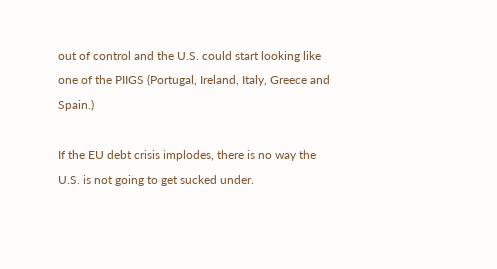out of control and the U.S. could start looking like one of the PIIGS (Portugal, Ireland, Italy, Greece and Spain.)

If the EU debt crisis implodes, there is no way the U.S. is not going to get sucked under.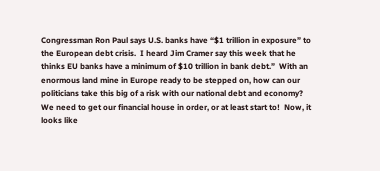Congressman Ron Paul says U.S. banks have “$1 trillion in exposure” to the European debt crisis.  I heard Jim Cramer say this week that he thinks EU banks have a minimum of $10 trillion in bank debt.”  With an enormous land mine in Europe ready to be stepped on, how can our politicians take this big of a risk with our national debt and economy?  We need to get our financial house in order, or at least start to!  Now, it looks like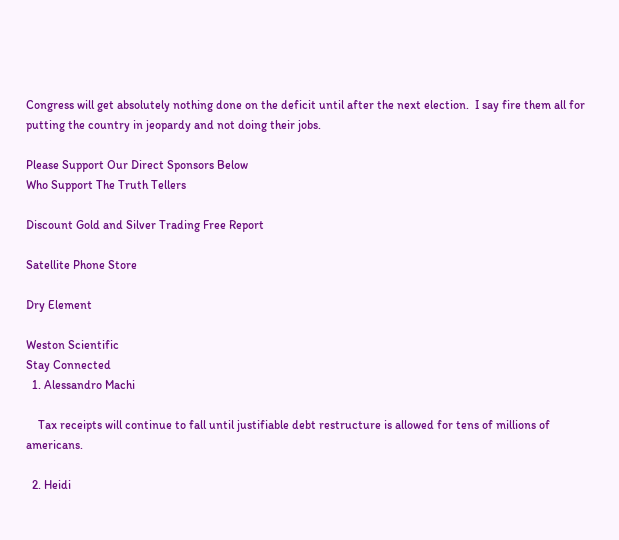Congress will get absolutely nothing done on the deficit until after the next election.  I say fire them all for putting the country in jeopardy and not doing their jobs.

Please Support Our Direct Sponsors Below
Who Support The Truth Tellers

Discount Gold and Silver Trading Free Report

Satellite Phone Store

Dry Element

Weston Scientific
Stay Connected
  1. Alessandro Machi

    Tax receipts will continue to fall until justifiable debt restructure is allowed for tens of millions of americans.

  2. Heidi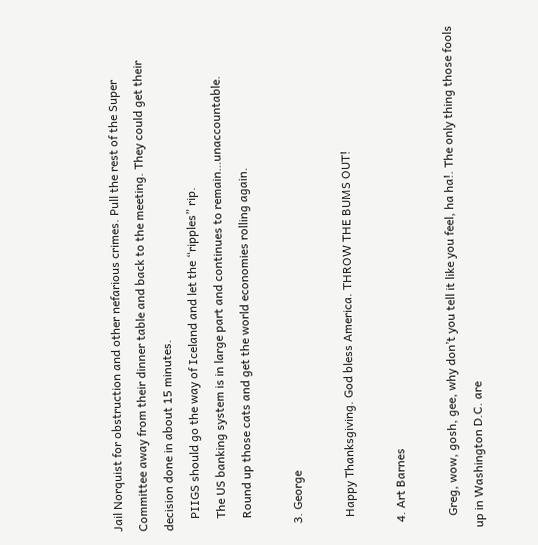Jail Norquist for obstruction and other nefarious crimes. Pull the rest of the Super Committee away from their dinner table and back to the meeting. They could get their decision done in about 15 minutes.
    PIIGS should go the way of Iceland and let the “ripples” rip.
    The US banking system is in large part and continues to remain…unaccountable.
    Round up those cats and get the world economies rolling again.

  3. George

    Happy Thanksgiving. God bless America. THROW THE BUMS OUT!

  4. Art Barnes

    Greg, wow, gosh, gee, why don’t you tell it like you feel, ha ha!. The only thing those fools up in Washington D.C. are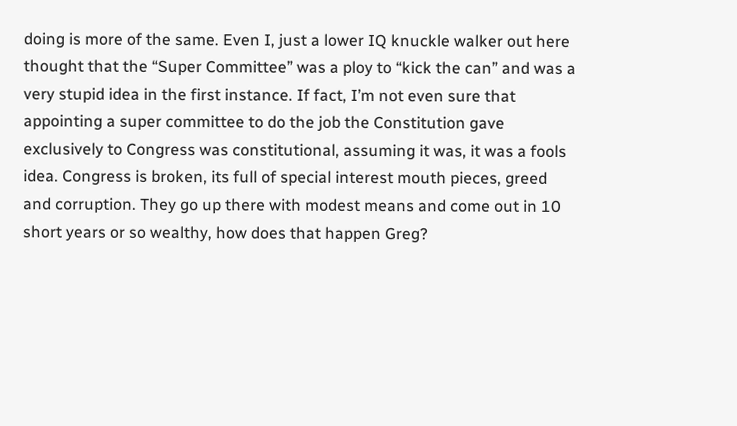doing is more of the same. Even I, just a lower IQ knuckle walker out here thought that the “Super Committee” was a ploy to “kick the can” and was a very stupid idea in the first instance. If fact, I’m not even sure that appointing a super committee to do the job the Constitution gave exclusively to Congress was constitutional, assuming it was, it was a fools idea. Congress is broken, its full of special interest mouth pieces, greed and corruption. They go up there with modest means and come out in 10 short years or so wealthy, how does that happen Greg?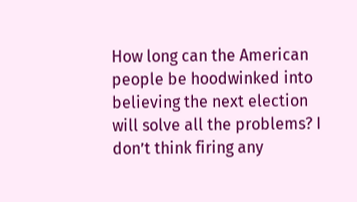How long can the American people be hoodwinked into believing the next election will solve all the problems? I don’t think firing any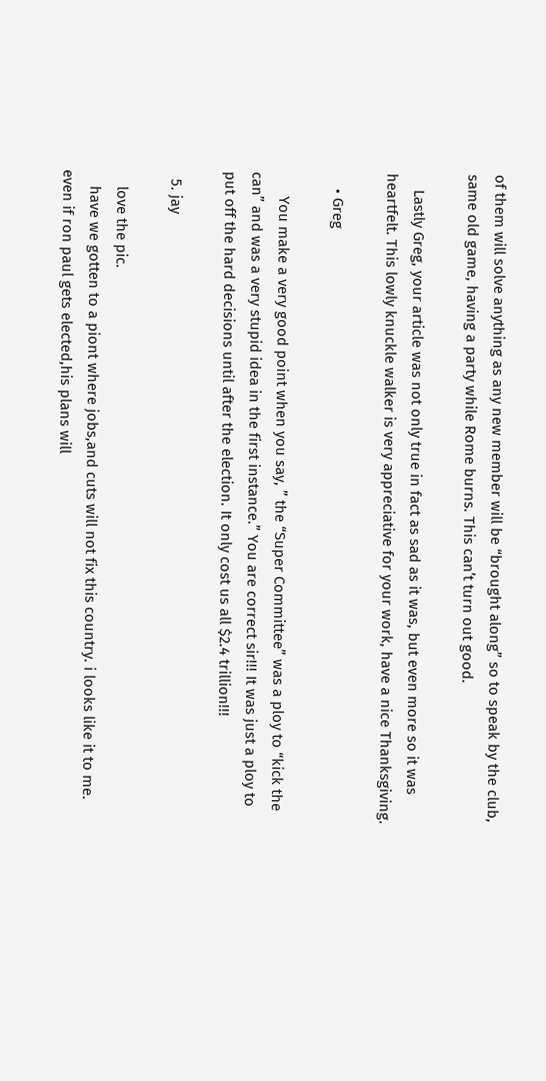of them will solve anything as any new member will be “brought along” so to speak by the club, same old game, having a party while Rome burns. This can’t turn out good.

    Lastly Greg, your article was not only true in fact as sad as it was, but even more so it was heartfelt. This lowly knuckle walker is very appreciative for your work, have a nice Thanksgiving.

    • Greg

      You make a very good point when you say, ” the “Super Committee” was a ploy to “kick the can” and was a very stupid idea in the first instance.” You are correct sir!!! It was just a ploy to put off the hard decisions until after the election. It only cost us all $2.4 trillion!!!

  5. jay

    love the pic.
    have we gotten to a piont where jobs,and cuts will not fix this country. i looks like it to me. even if ron paul gets elected,his plans will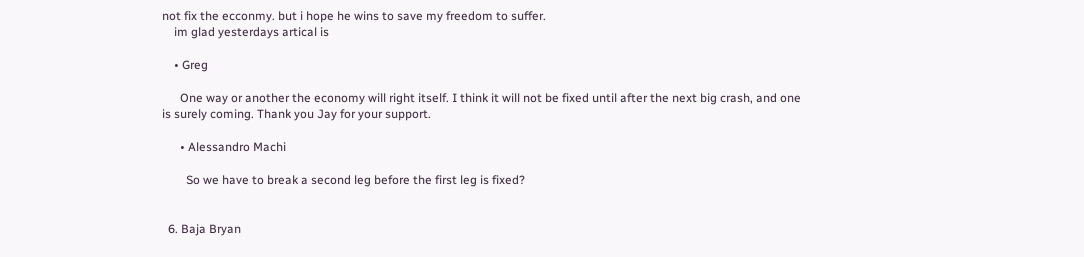not fix the ecconmy. but i hope he wins to save my freedom to suffer.
    im glad yesterdays artical is

    • Greg

      One way or another the economy will right itself. I think it will not be fixed until after the next big crash, and one is surely coming. Thank you Jay for your support.

      • Alessandro Machi

        So we have to break a second leg before the first leg is fixed?


  6. Baja Bryan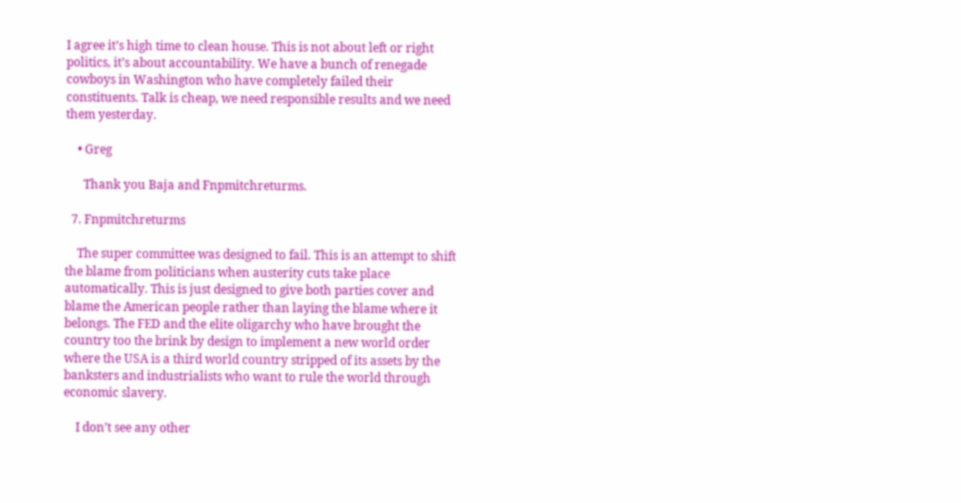I agree it’s high time to clean house. This is not about left or right politics, it’s about accountability. We have a bunch of renegade cowboys in Washington who have completely failed their constituents. Talk is cheap, we need responsible results and we need them yesterday.

    • Greg

      Thank you Baja and Fnpmitchreturms.

  7. Fnpmitchreturms

    The super committee was designed to fail. This is an attempt to shift the blame from politicians when austerity cuts take place automatically. This is just designed to give both parties cover and blame the American people rather than laying the blame where it belongs. The FED and the elite oligarchy who have brought the country too the brink by design to implement a new world order where the USA is a third world country stripped of its assets by the banksters and industrialists who want to rule the world through economic slavery.

    I don’t see any other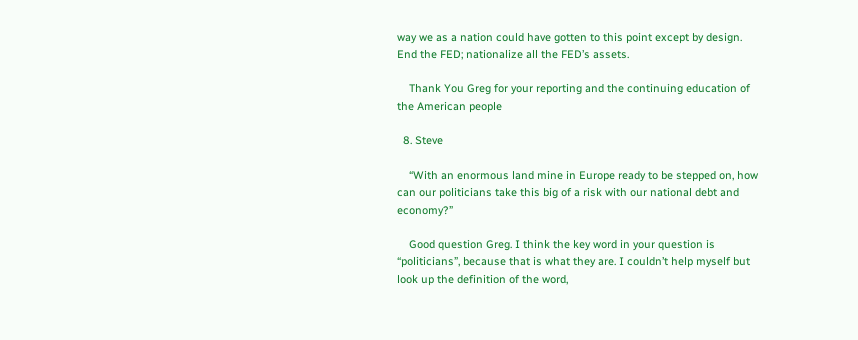way we as a nation could have gotten to this point except by design. End the FED; nationalize all the FED’s assets.

    Thank You Greg for your reporting and the continuing education of the American people

  8. Steve

    “With an enormous land mine in Europe ready to be stepped on, how can our politicians take this big of a risk with our national debt and economy?”

    Good question Greg. I think the key word in your question is “politicians”, because that is what they are. I couldn’t help myself but look up the definition of the word,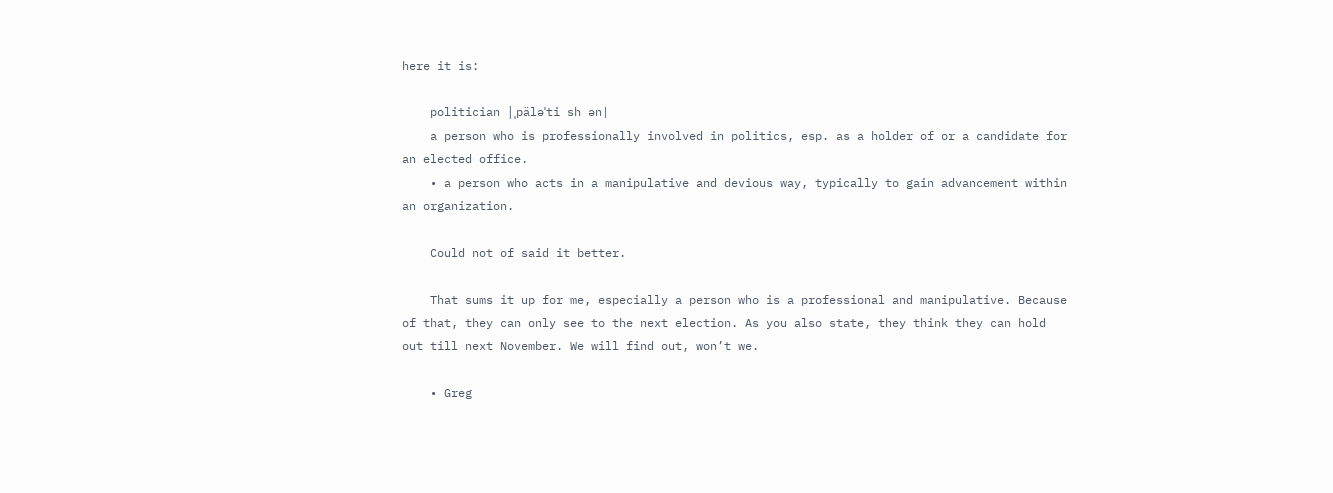here it is:

    politician |ˌpäləˈti sh ən|
    a person who is professionally involved in politics, esp. as a holder of or a candidate for an elected office.
    • a person who acts in a manipulative and devious way, typically to gain advancement within an organization.

    Could not of said it better.

    That sums it up for me, especially a person who is a professional and manipulative. Because of that, they can only see to the next election. As you also state, they think they can hold out till next November. We will find out, won’t we.

    • Greg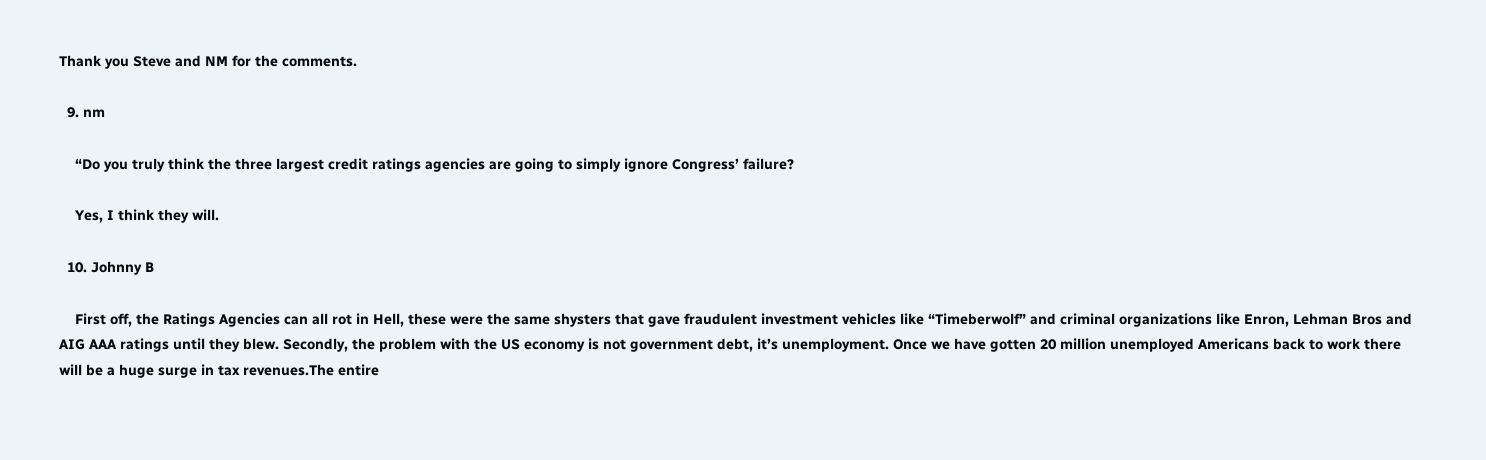Thank you Steve and NM for the comments.

  9. nm

    “Do you truly think the three largest credit ratings agencies are going to simply ignore Congress’ failure?

    Yes, I think they will.

  10. Johnny B

    First off, the Ratings Agencies can all rot in Hell, these were the same shysters that gave fraudulent investment vehicles like “Timeberwolf” and criminal organizations like Enron, Lehman Bros and AIG AAA ratings until they blew. Secondly, the problem with the US economy is not government debt, it’s unemployment. Once we have gotten 20 million unemployed Americans back to work there will be a huge surge in tax revenues.The entire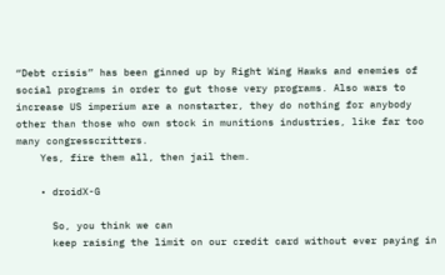“Debt crisis” has been ginned up by Right Wing Hawks and enemies of social programs in order to gut those very programs. Also wars to increase US imperium are a nonstarter, they do nothing for anybody other than those who own stock in munitions industries, like far too many congresscritters.
    Yes, fire them all, then jail them.

    • droidX-G

      So, you think we can
      keep raising the limit on our credit card without ever paying in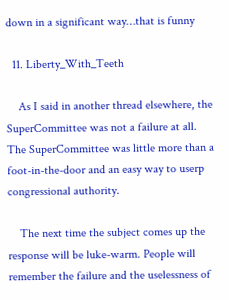down in a significant way…that is funny

  11. Liberty_With_Teeth

    As I said in another thread elsewhere, the SuperCommittee was not a failure at all. The SuperCommittee was little more than a foot-in-the-door and an easy way to userp congressional authority.

    The next time the subject comes up the response will be luke-warm. People will remember the failure and the uselessness of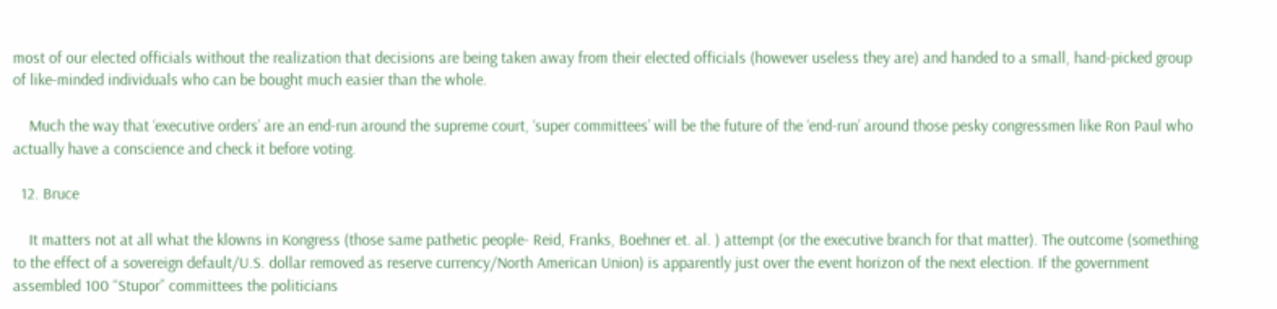most of our elected officials without the realization that decisions are being taken away from their elected officials (however useless they are) and handed to a small, hand-picked group of like-minded individuals who can be bought much easier than the whole.

    Much the way that ‘executive orders’ are an end-run around the supreme court, ‘super committees’ will be the future of the ‘end-run’ around those pesky congressmen like Ron Paul who actually have a conscience and check it before voting.

  12. Bruce

    It matters not at all what the klowns in Kongress (those same pathetic people- Reid, Franks, Boehner et. al. ) attempt (or the executive branch for that matter). The outcome (something to the effect of a sovereign default/U.S. dollar removed as reserve currency/North American Union) is apparently just over the event horizon of the next election. If the government assembled 100 “Stupor” committees the politicians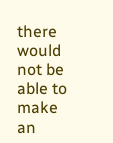there would not be able to make an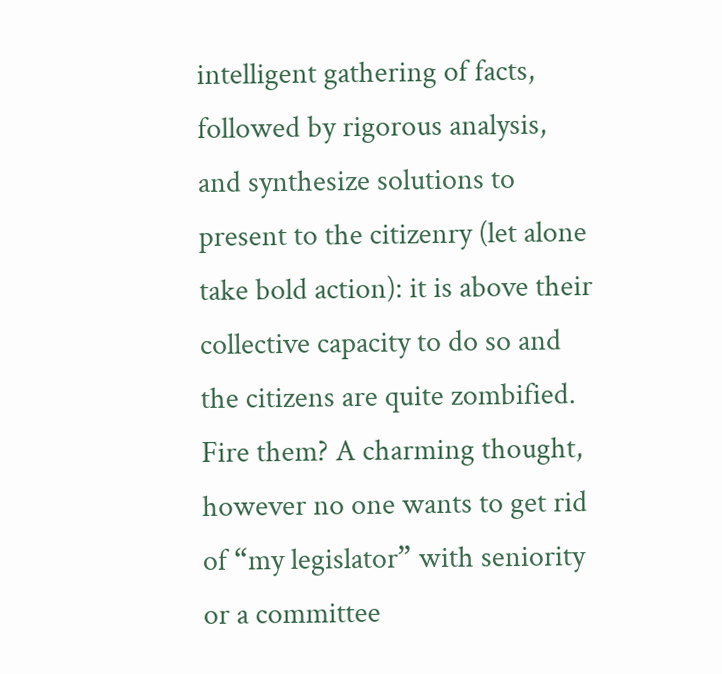intelligent gathering of facts, followed by rigorous analysis, and synthesize solutions to present to the citizenry (let alone take bold action): it is above their collective capacity to do so and the citizens are quite zombified. Fire them? A charming thought, however no one wants to get rid of “my legislator” with seniority or a committee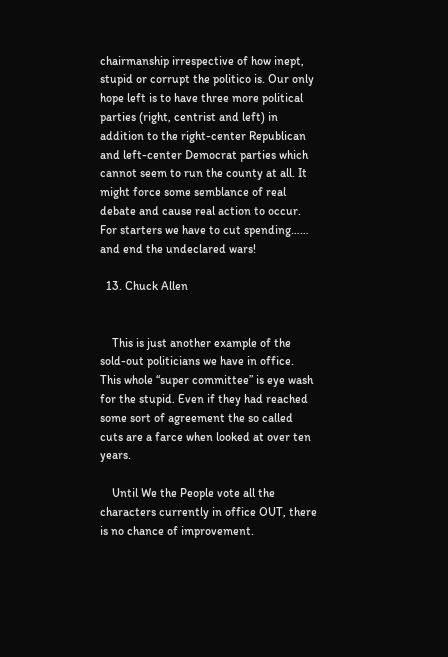chairmanship irrespective of how inept, stupid or corrupt the politico is. Our only hope left is to have three more political parties (right, centrist and left) in addition to the right-center Republican and left-center Democrat parties which cannot seem to run the county at all. It might force some semblance of real debate and cause real action to occur. For starters we have to cut spending…… and end the undeclared wars!

  13. Chuck Allen


    This is just another example of the sold-out politicians we have in office. This whole “super committee” is eye wash for the stupid. Even if they had reached some sort of agreement the so called cuts are a farce when looked at over ten years.

    Until We the People vote all the characters currently in office OUT, there is no chance of improvement.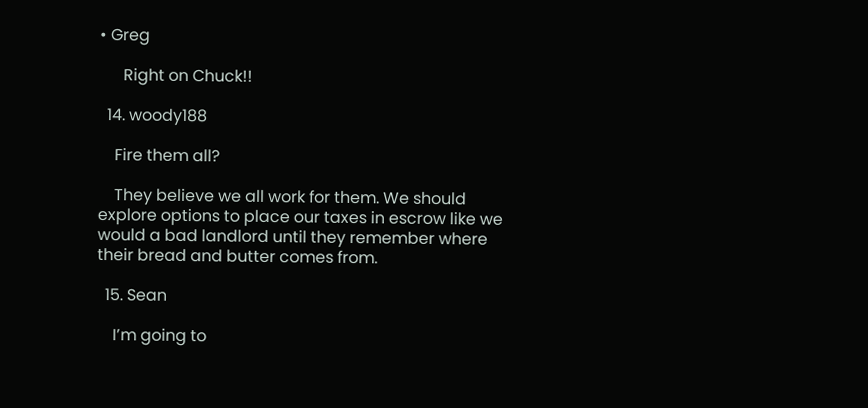• Greg

      Right on Chuck!!

  14. woody188

    Fire them all?

    They believe we all work for them. We should explore options to place our taxes in escrow like we would a bad landlord until they remember where their bread and butter comes from.

  15. Sean

    I’m going to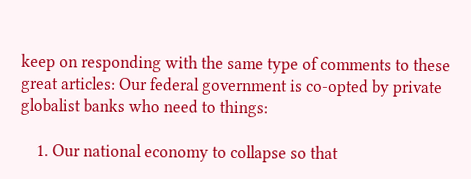keep on responding with the same type of comments to these great articles: Our federal government is co-opted by private globalist banks who need to things:

    1. Our national economy to collapse so that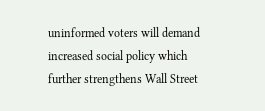uninformed voters will demand increased social policy which further strengthens Wall Street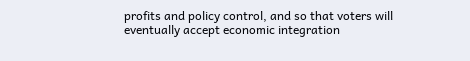profits and policy control, and so that voters will eventually accept economic integration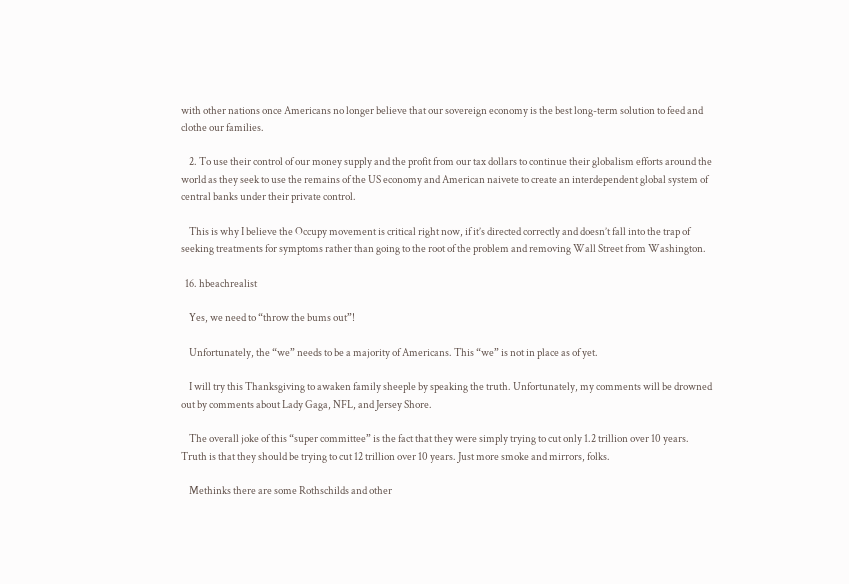with other nations once Americans no longer believe that our sovereign economy is the best long-term solution to feed and clothe our families.

    2. To use their control of our money supply and the profit from our tax dollars to continue their globalism efforts around the world as they seek to use the remains of the US economy and American naivete to create an interdependent global system of central banks under their private control.

    This is why I believe the Occupy movement is critical right now, if it’s directed correctly and doesn’t fall into the trap of seeking treatments for symptoms rather than going to the root of the problem and removing Wall Street from Washington.

  16. hbeachrealist

    Yes, we need to “throw the bums out”!

    Unfortunately, the “we” needs to be a majority of Americans. This “we” is not in place as of yet.

    I will try this Thanksgiving to awaken family sheeple by speaking the truth. Unfortunately, my comments will be drowned out by comments about Lady Gaga, NFL, and Jersey Shore.

    The overall joke of this “super committee” is the fact that they were simply trying to cut only 1.2 trillion over 10 years. Truth is that they should be trying to cut 12 trillion over 10 years. Just more smoke and mirrors, folks.

    Methinks there are some Rothschilds and other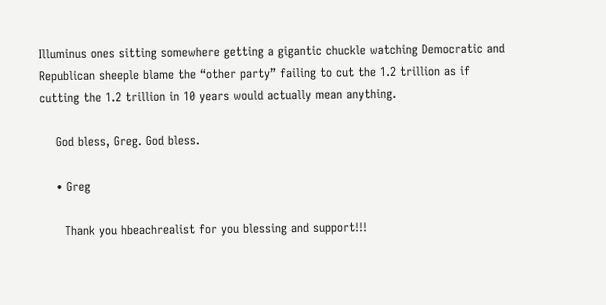Illuminus ones sitting somewhere getting a gigantic chuckle watching Democratic and Republican sheeple blame the “other party” failing to cut the 1.2 trillion as if cutting the 1.2 trillion in 10 years would actually mean anything.

    God bless, Greg. God bless.

    • Greg

      Thank you hbeachrealist for you blessing and support!!!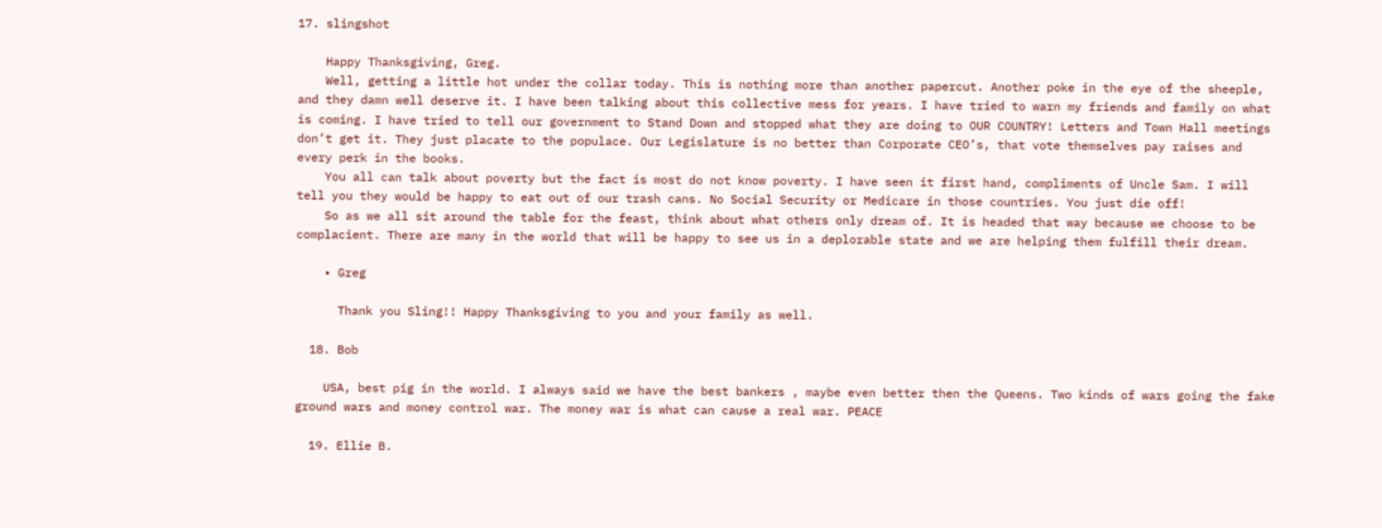17. slingshot

    Happy Thanksgiving, Greg.
    Well, getting a little hot under the collar today. This is nothing more than another papercut. Another poke in the eye of the sheeple, and they damn well deserve it. I have been talking about this collective mess for years. I have tried to warn my friends and family on what is coming. I have tried to tell our government to Stand Down and stopped what they are doing to OUR COUNTRY! Letters and Town Hall meetings don’t get it. They just placate to the populace. Our Legislature is no better than Corporate CEO’s, that vote themselves pay raises and every perk in the books.
    You all can talk about poverty but the fact is most do not know poverty. I have seen it first hand, compliments of Uncle Sam. I will tell you they would be happy to eat out of our trash cans. No Social Security or Medicare in those countries. You just die off!
    So as we all sit around the table for the feast, think about what others only dream of. It is headed that way because we choose to be complacient. There are many in the world that will be happy to see us in a deplorable state and we are helping them fulfill their dream.

    • Greg

      Thank you Sling!! Happy Thanksgiving to you and your family as well.

  18. Bob

    USA, best pig in the world. I always said we have the best bankers , maybe even better then the Queens. Two kinds of wars going the fake ground wars and money control war. The money war is what can cause a real war. PEACE

  19. Ellie B.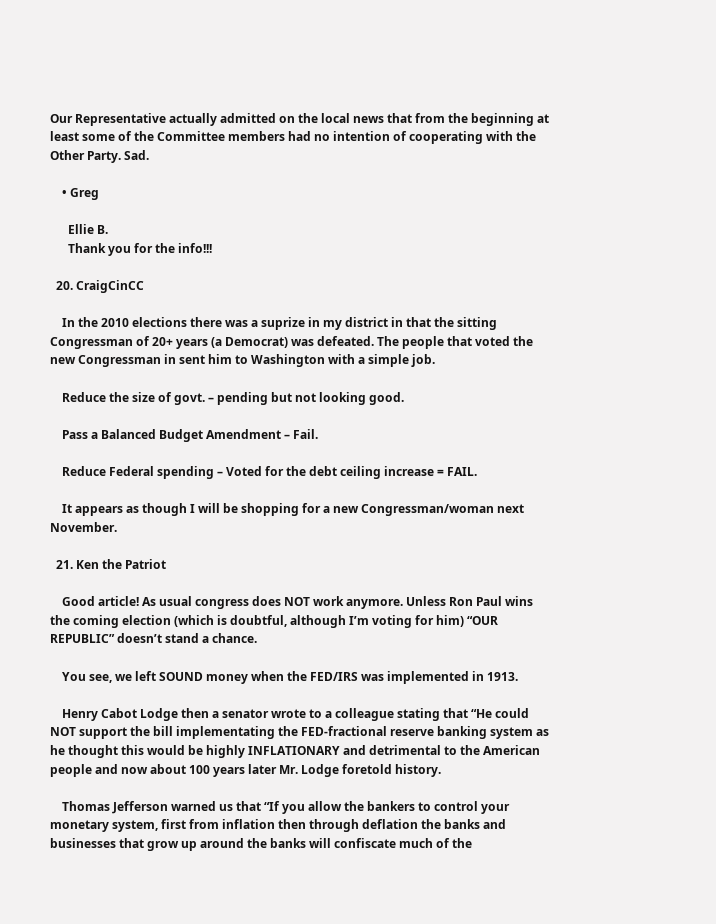Our Representative actually admitted on the local news that from the beginning at least some of the Committee members had no intention of cooperating with the Other Party. Sad.

    • Greg

      Ellie B.
      Thank you for the info!!!

  20. CraigCinCC

    In the 2010 elections there was a suprize in my district in that the sitting Congressman of 20+ years (a Democrat) was defeated. The people that voted the new Congressman in sent him to Washington with a simple job.

    Reduce the size of govt. – pending but not looking good.

    Pass a Balanced Budget Amendment – Fail.

    Reduce Federal spending – Voted for the debt ceiling increase = FAIL.

    It appears as though I will be shopping for a new Congressman/woman next November.

  21. Ken the Patriot

    Good article! As usual congress does NOT work anymore. Unless Ron Paul wins the coming election (which is doubtful, although I’m voting for him) “OUR REPUBLIC” doesn’t stand a chance.

    You see, we left SOUND money when the FED/IRS was implemented in 1913.

    Henry Cabot Lodge then a senator wrote to a colleague stating that “He could NOT support the bill implementating the FED-fractional reserve banking system as he thought this would be highly INFLATIONARY and detrimental to the American people and now about 100 years later Mr. Lodge foretold history.

    Thomas Jefferson warned us that “If you allow the bankers to control your monetary system, first from inflation then through deflation the banks and businesses that grow up around the banks will confiscate much of the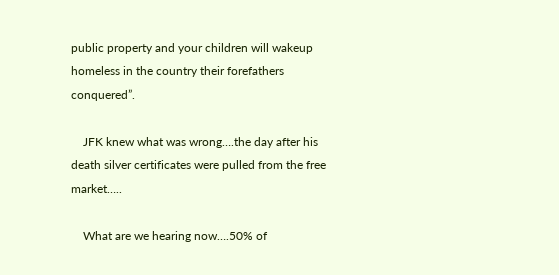public property and your children will wakeup homeless in the country their forefathers conquered”.

    JFK knew what was wrong….the day after his death silver certificates were pulled from the free market…..

    What are we hearing now….50% of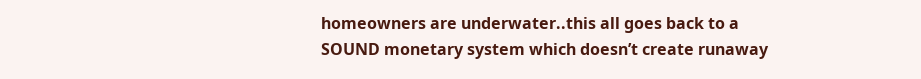homeowners are underwater..this all goes back to a SOUND monetary system which doesn’t create runaway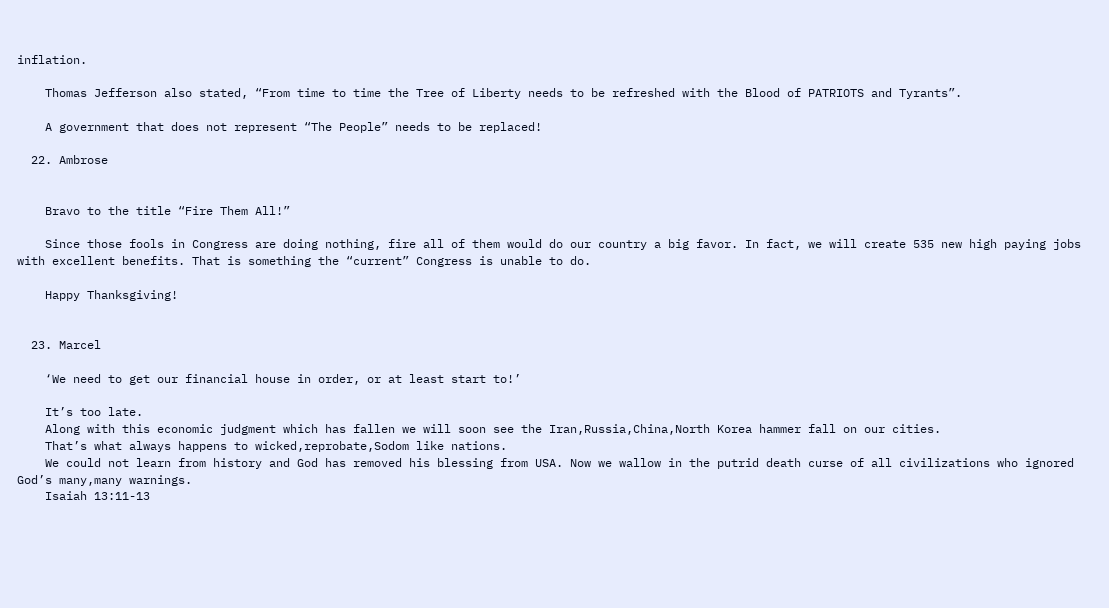inflation.

    Thomas Jefferson also stated, “From time to time the Tree of Liberty needs to be refreshed with the Blood of PATRIOTS and Tyrants”.

    A government that does not represent “The People” needs to be replaced!

  22. Ambrose


    Bravo to the title “Fire Them All!”

    Since those fools in Congress are doing nothing, fire all of them would do our country a big favor. In fact, we will create 535 new high paying jobs with excellent benefits. That is something the “current” Congress is unable to do.

    Happy Thanksgiving!


  23. Marcel

    ‘We need to get our financial house in order, or at least start to!’

    It’s too late.
    Along with this economic judgment which has fallen we will soon see the Iran,Russia,China,North Korea hammer fall on our cities.
    That’s what always happens to wicked,reprobate,Sodom like nations.
    We could not learn from history and God has removed his blessing from USA. Now we wallow in the putrid death curse of all civilizations who ignored God’s many,many warnings.
    Isaiah 13:11-13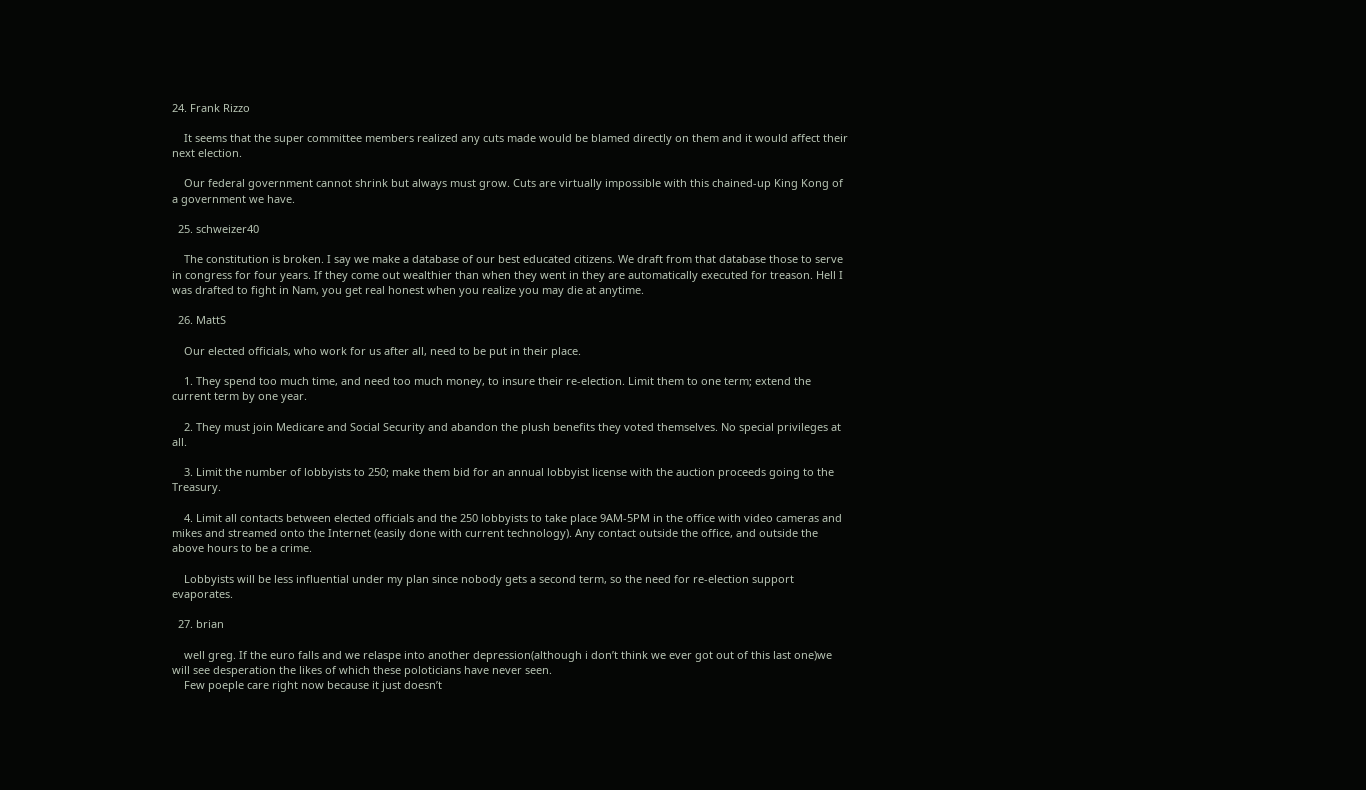24. Frank Rizzo

    It seems that the super committee members realized any cuts made would be blamed directly on them and it would affect their next election.

    Our federal government cannot shrink but always must grow. Cuts are virtually impossible with this chained-up King Kong of a government we have.

  25. schweizer40

    The constitution is broken. I say we make a database of our best educated citizens. We draft from that database those to serve in congress for four years. If they come out wealthier than when they went in they are automatically executed for treason. Hell I was drafted to fight in Nam, you get real honest when you realize you may die at anytime.

  26. MattS

    Our elected officials, who work for us after all, need to be put in their place.

    1. They spend too much time, and need too much money, to insure their re-election. Limit them to one term; extend the current term by one year.

    2. They must join Medicare and Social Security and abandon the plush benefits they voted themselves. No special privileges at all.

    3. Limit the number of lobbyists to 250; make them bid for an annual lobbyist license with the auction proceeds going to the Treasury.

    4. Limit all contacts between elected officials and the 250 lobbyists to take place 9AM-5PM in the office with video cameras and mikes and streamed onto the Internet (easily done with current technology). Any contact outside the office, and outside the above hours to be a crime.

    Lobbyists will be less influential under my plan since nobody gets a second term, so the need for re-election support evaporates.

  27. brian

    well greg. If the euro falls and we relaspe into another depression(although i don’t think we ever got out of this last one)we will see desperation the likes of which these poloticians have never seen.
    Few poeple care right now because it just doesn’t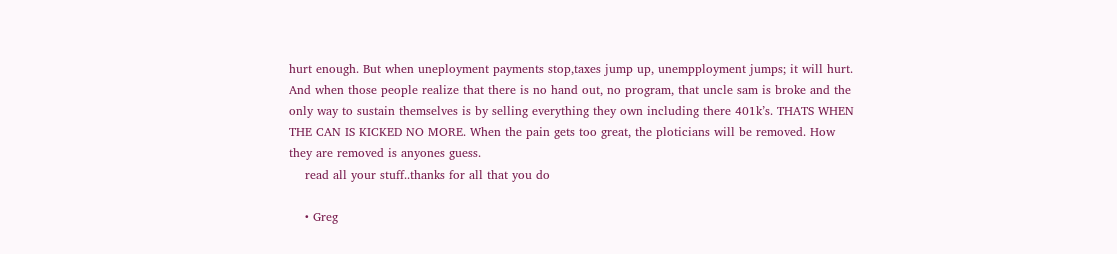hurt enough. But when uneployment payments stop,taxes jump up, unempployment jumps; it will hurt. And when those people realize that there is no hand out, no program, that uncle sam is broke and the only way to sustain themselves is by selling everything they own including there 401k’s. THATS WHEN THE CAN IS KICKED NO MORE. When the pain gets too great, the ploticians will be removed. How they are removed is anyones guess.
    read all your stuff..thanks for all that you do

    • Greg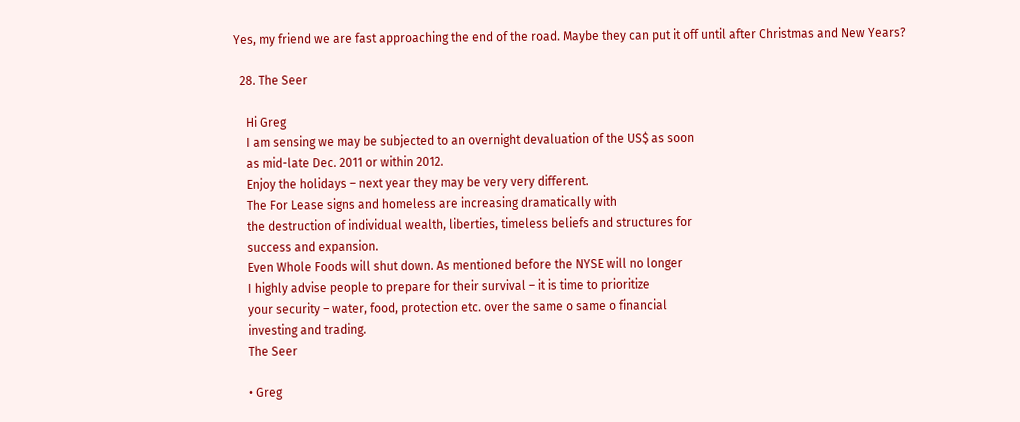Yes, my friend we are fast approaching the end of the road. Maybe they can put it off until after Christmas and New Years?

  28. The Seer

    Hi Greg
    I am sensing we may be subjected to an overnight devaluation of the US$ as soon
    as mid-late Dec. 2011 or within 2012.
    Enjoy the holidays – next year they may be very very different.
    The For Lease signs and homeless are increasing dramatically with
    the destruction of individual wealth, liberties, timeless beliefs and structures for
    success and expansion.
    Even Whole Foods will shut down. As mentioned before the NYSE will no longer
    I highly advise people to prepare for their survival – it is time to prioritize
    your security – water, food, protection etc. over the same o same o financial
    investing and trading.
    The Seer

    • Greg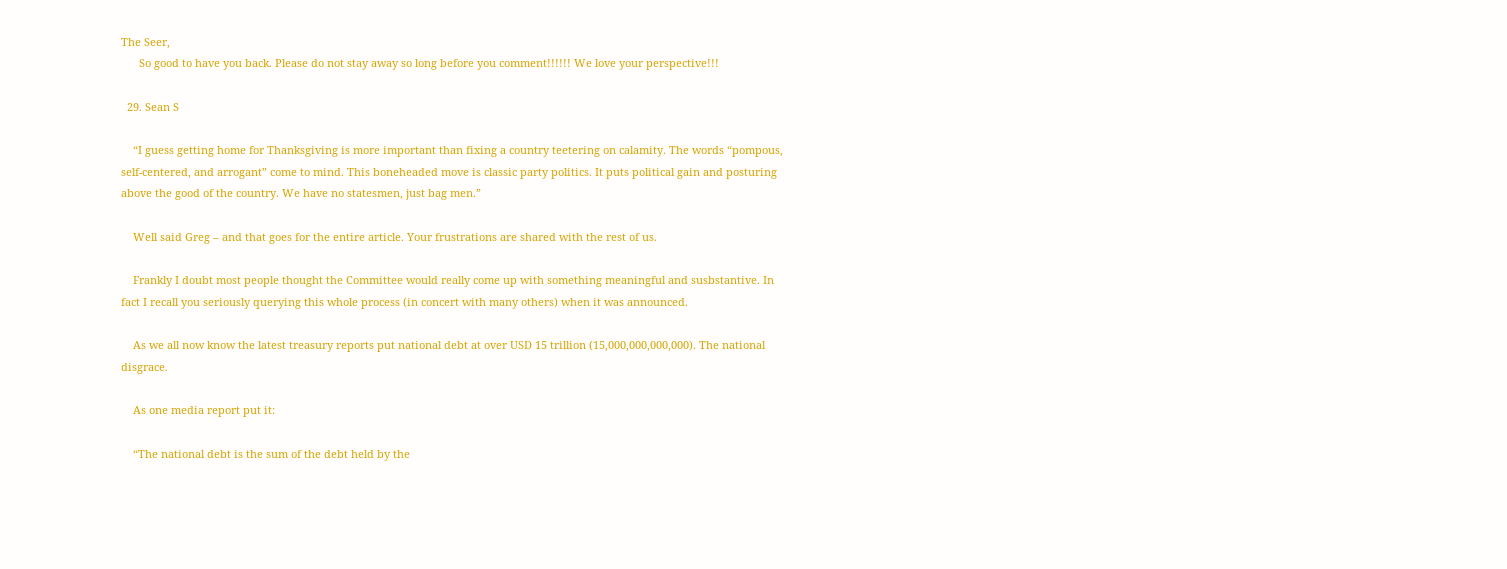The Seer,
      So good to have you back. Please do not stay away so long before you comment!!!!!! We love your perspective!!!

  29. Sean S

    “I guess getting home for Thanksgiving is more important than fixing a country teetering on calamity. The words “pompous, self-centered, and arrogant” come to mind. This boneheaded move is classic party politics. It puts political gain and posturing above the good of the country. We have no statesmen, just bag men.”

    Well said Greg – and that goes for the entire article. Your frustrations are shared with the rest of us.

    Frankly I doubt most people thought the Committee would really come up with something meaningful and susbstantive. In fact I recall you seriously querying this whole process (in concert with many others) when it was announced.

    As we all now know the latest treasury reports put national debt at over USD 15 trillion (15,000,000,000,000). The national disgrace.

    As one media report put it:

    “The national debt is the sum of the debt held by the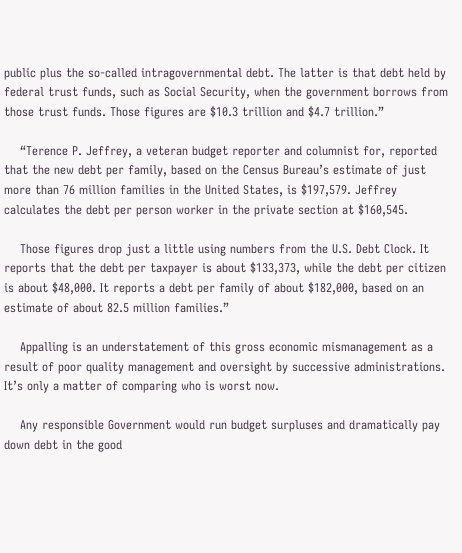public plus the so-called intragovernmental debt. The latter is that debt held by federal trust funds, such as Social Security, when the government borrows from those trust funds. Those figures are $10.3 trillion and $4.7 trillion.”

    “Terence P. Jeffrey, a veteran budget reporter and columnist for, reported that the new debt per family, based on the Census Bureau’s estimate of just more than 76 million families in the United States, is $197,579. Jeffrey calculates the debt per person worker in the private section at $160,545.

    Those figures drop just a little using numbers from the U.S. Debt Clock. It reports that the debt per taxpayer is about $133,373, while the debt per citizen is about $48,000. It reports a debt per family of about $182,000, based on an estimate of about 82.5 million families.”

    Appalling is an understatement of this gross economic mismanagement as a result of poor quality management and oversight by successive administrations. It’s only a matter of comparing who is worst now.

    Any responsible Government would run budget surpluses and dramatically pay down debt in the good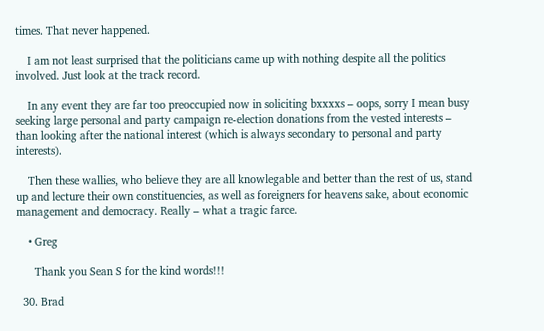times. That never happened.

    I am not least surprised that the politicians came up with nothing despite all the politics involved. Just look at the track record.

    In any event they are far too preoccupied now in soliciting bxxxxs – oops, sorry I mean busy seeking large personal and party campaign re-election donations from the vested interests – than looking after the national interest (which is always secondary to personal and party interests).

    Then these wallies, who believe they are all knowlegable and better than the rest of us, stand up and lecture their own constituencies, as well as foreigners for heavens sake, about economic management and democracy. Really – what a tragic farce.

    • Greg

      Thank you Sean S for the kind words!!!

  30. Brad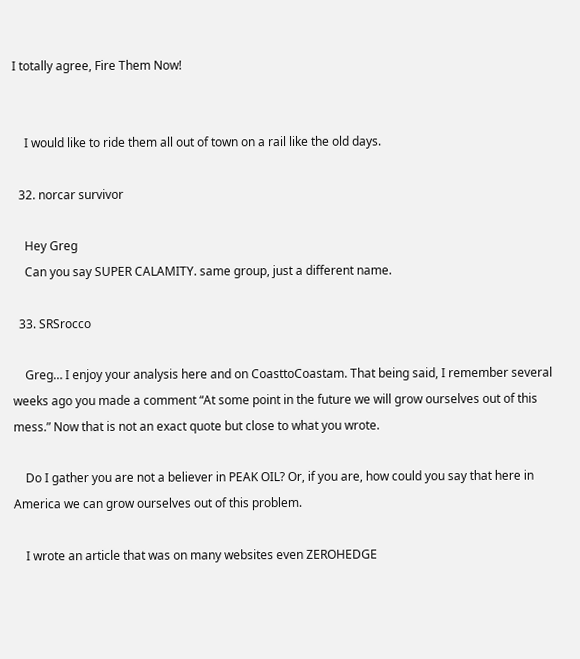I totally agree, Fire Them Now!


    I would like to ride them all out of town on a rail like the old days.

  32. norcar survivor

    Hey Greg
    Can you say SUPER CALAMITY. same group, just a different name.

  33. SRSrocco

    Greg… I enjoy your analysis here and on CoasttoCoastam. That being said, I remember several weeks ago you made a comment “At some point in the future we will grow ourselves out of this mess.” Now that is not an exact quote but close to what you wrote.

    Do I gather you are not a believer in PEAK OIL? Or, if you are, how could you say that here in America we can grow ourselves out of this problem.

    I wrote an article that was on many websites even ZEROHEDGE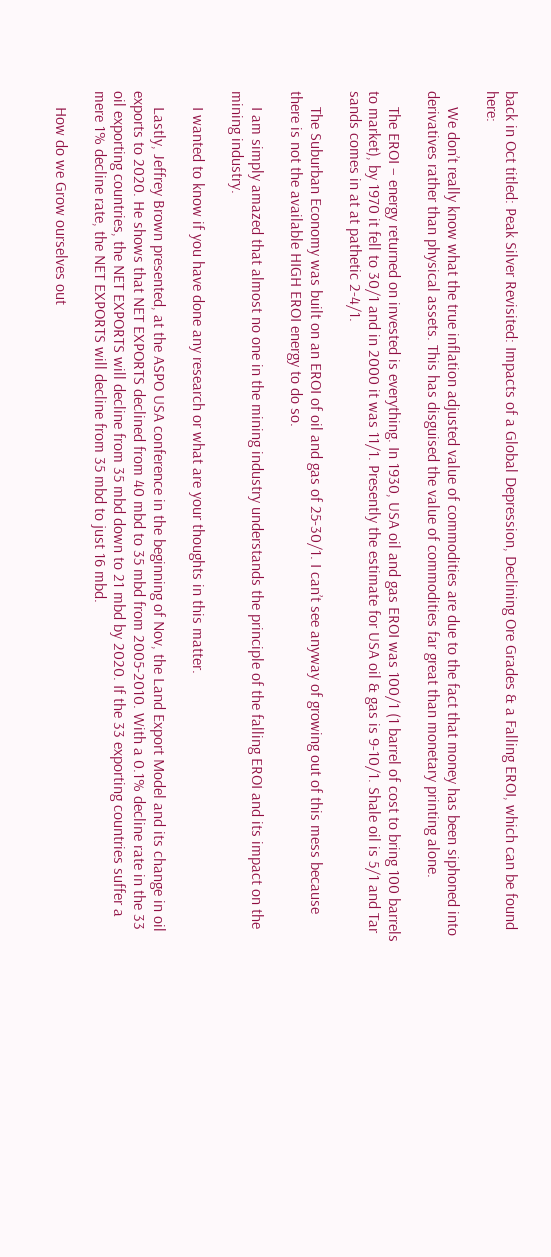back in Oct titled: Peak Silver Revisited: Impacts of a Global Depression, Declining Ore Grades & a Falling EROI, which can be found here:

    We don’t really know what the true inflation adjusted value of commodities are due to the fact that money has been siphoned into derivatives rather than physical assets. This has disguised the value of commodities far great than monetary printing alone.

    The EROI – energy returned on invested is everything. In 1930, USA oil and gas EROI was 100/1 (1 barrel of cost to bring 100 barrels to market), by 1970 it fell to 30/1 and in 2000 it was 11/1. Presently the estimate for USA oil & gas is 9-10/1. Shale oil is 5/1 and Tar sands comes in at at pathetic 2-4/1.

    The Suburban Economy was built on an EROI of oil and gas of 25-30/1. I can’t see anyway of growing out of this mess because there is not the available HIGH EROI energy to do so.

    I am simply amazed that almost no one in the mining industry understands the principle of the falling EROI and its impact on the mining industry.

    I wanted to know if you have done any research or what are your thoughts in this matter.

    Lastly, Jeffrey Brown presented, at the ASPO USA conference in the beginning of Nov, the Land Export Model and its change in oil exports to 2020. He shows that NET EXPORTS declined from 40 mbd to 35 mbd from 2005-2010. With a 0.1% decline rate in the 33 oil exporting countries, the NET EXPORTS will decline from 35 mbd down to 21 mbd by 2020. If the 33 exporting countries suffer a mere 1% decline rate, the NET EXPORTS will decline from 35 mbd to just 16 mbd.

    How do we Grow ourselves out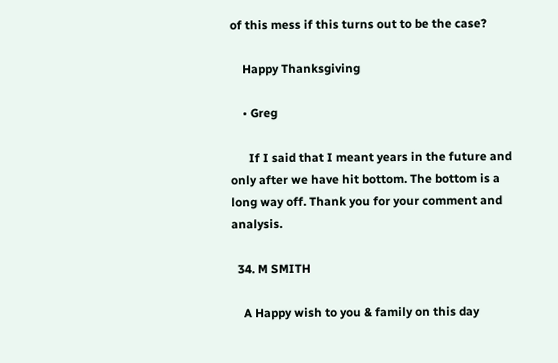of this mess if this turns out to be the case?

    Happy Thanksgiving

    • Greg

      If I said that I meant years in the future and only after we have hit bottom. The bottom is a long way off. Thank you for your comment and analysis.

  34. M SMITH

    A Happy wish to you & family on this day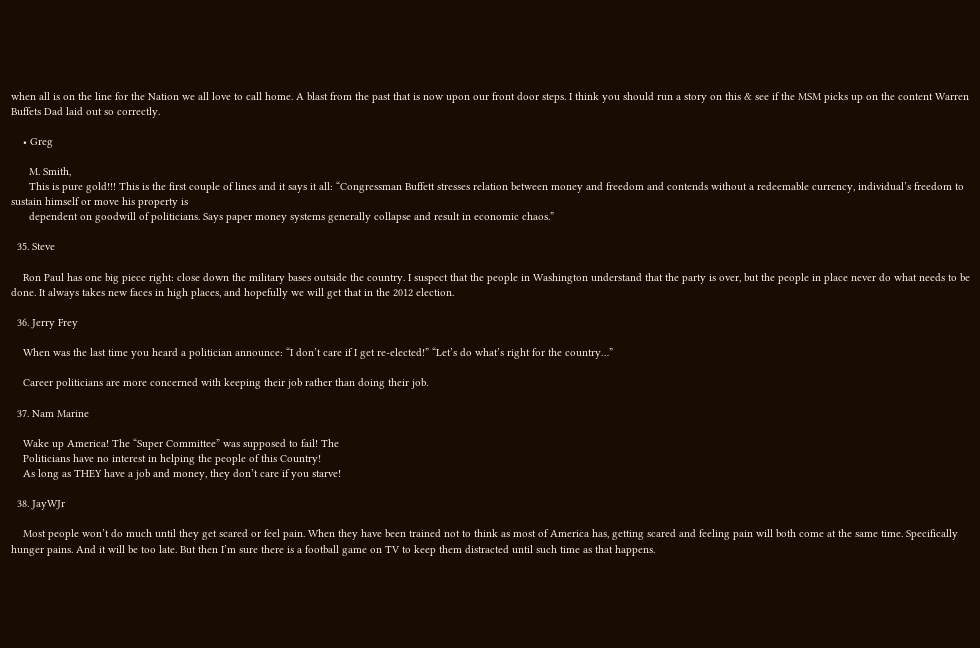when all is on the line for the Nation we all love to call home. A blast from the past that is now upon our front door steps. I think you should run a story on this & see if the MSM picks up on the content Warren Buffets Dad laid out so correctly.

    • Greg

      M. Smith,
      This is pure gold!!! This is the first couple of lines and it says it all: “Congressman Buffett stresses relation between money and freedom and contends without a redeemable currency, individual’s freedom to sustain himself or move his property is
      dependent on goodwill of politicians. Says paper money systems generally collapse and result in economic chaos.”

  35. Steve

    Ron Paul has one big piece right: close down the military bases outside the country. I suspect that the people in Washington understand that the party is over, but the people in place never do what needs to be done. It always takes new faces in high places, and hopefully we will get that in the 2012 election.

  36. Jerry Frey

    When was the last time you heard a politician announce: “I don’t care if I get re-elected!” “Let’s do what’s right for the country…”

    Career politicians are more concerned with keeping their job rather than doing their job.

  37. Nam Marine

    Wake up America! The “Super Committee” was supposed to fail! The
    Politicians have no interest in helping the people of this Country!
    As long as THEY have a job and money, they don’t care if you starve!

  38. JayWJr

    Most people won’t do much until they get scared or feel pain. When they have been trained not to think as most of America has, getting scared and feeling pain will both come at the same time. Specifically hunger pains. And it will be too late. But then I’m sure there is a football game on TV to keep them distracted until such time as that happens.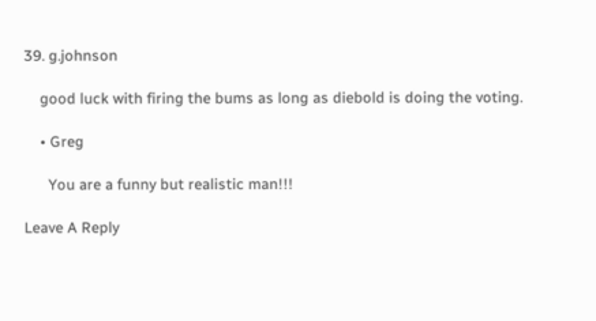39. g.johnson

    good luck with firing the bums as long as diebold is doing the voting.

    • Greg

      You are a funny but realistic man!!!

Leave A Reply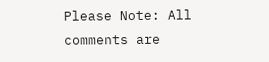Please Note: All comments are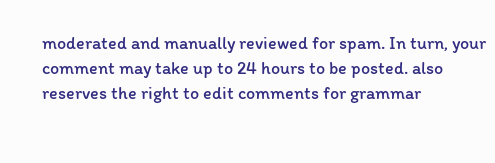moderated and manually reviewed for spam. In turn, your comment may take up to 24 hours to be posted. also reserves the right to edit comments for grammar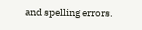and spelling errors.